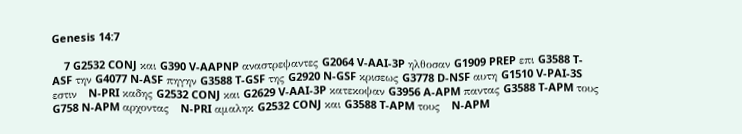Genesis 14:7

    7 G2532 CONJ και G390 V-AAPNP αναστρεψαντες G2064 V-AAI-3P ηλθοσαν G1909 PREP επι G3588 T-ASF την G4077 N-ASF πηγην G3588 T-GSF της G2920 N-GSF κρισεως G3778 D-NSF αυτη G1510 V-PAI-3S εστιν   N-PRI καδης G2532 CONJ και G2629 V-AAI-3P κατεκοψαν G3956 A-APM παντας G3588 T-APM τους G758 N-APM αρχοντας   N-PRI αμαληκ G2532 CONJ και G3588 T-APM τους   N-APM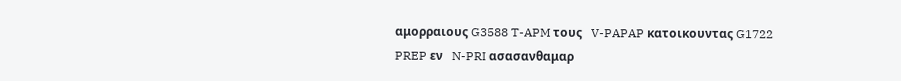αμορραιους G3588 T-APM τους   V-PAPAP κατοικουντας G1722 PREP εν   N-PRI ασασανθαμαρ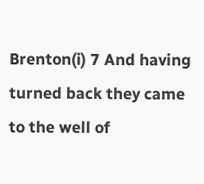Brenton(i) 7 And having turned back they came to the well of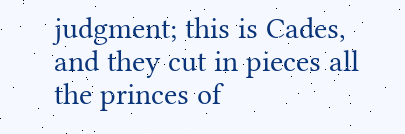judgment; this is Cades, and they cut in pieces all the princes of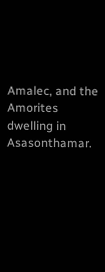Amalec, and the Amorites dwelling in Asasonthamar.